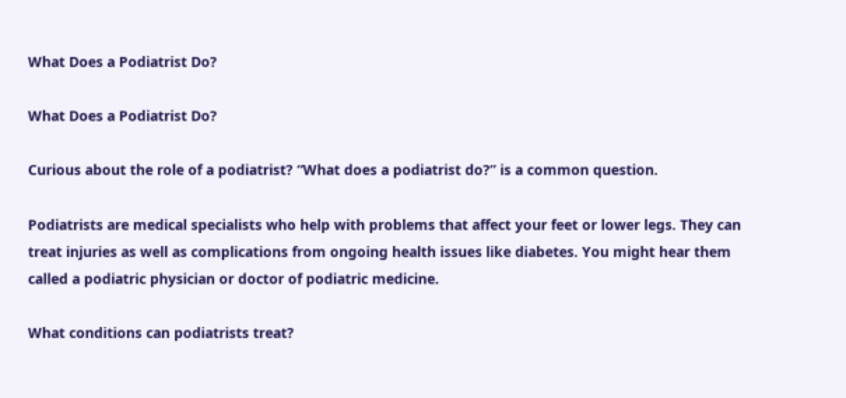What Does a Podiatrist Do?

What Does a Podiatrist Do?

Curious about the role of a podiatrist? “What does a podiatrist do?” is a common question.

Podiatrists are medical specialists who help with problems that affect your feet or lower legs. They can treat injuries as well as complications from ongoing health issues like diabetes. You might hear them called a podiatric physician or doctor of podiatric medicine.

What conditions can podiatrists treat?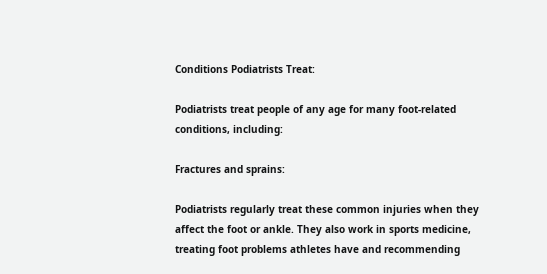Conditions Podiatrists Treat:

Podiatrists treat people of any age for many foot-related conditions, including:

Fractures and sprains:

Podiatrists regularly treat these common injuries when they affect the foot or ankle. They also work in sports medicine, treating foot problems athletes have and recommending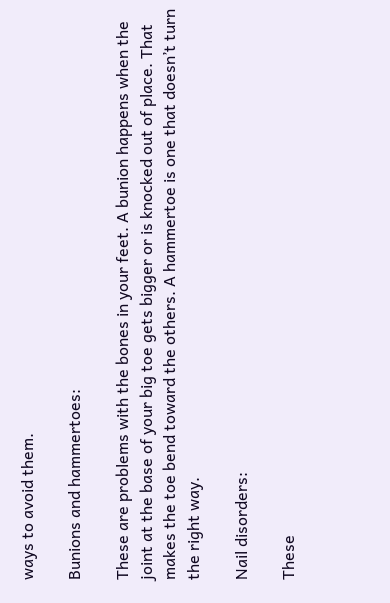ways to avoid them.

Bunions and hammertoes:

These are problems with the bones in your feet. A bunion happens when the joint at the base of your big toe gets bigger or is knocked out of place. That makes the toe bend toward the others. A hammertoe is one that doesn’t turn the right way.

Nail disorders:

These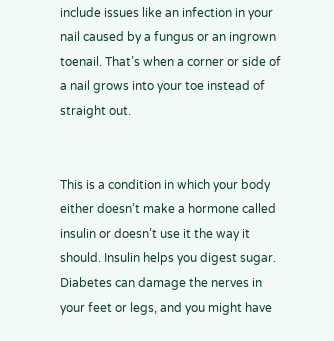include issues like an infection in your nail caused by a fungus or an ingrown toenail. That’s when a corner or side of a nail grows into your toe instead of straight out.


This is a condition in which your body either doesn’t make a hormone called insulin or doesn’t use it the way it should. Insulin helps you digest sugar. Diabetes can damage the nerves in your feet or legs, and you might have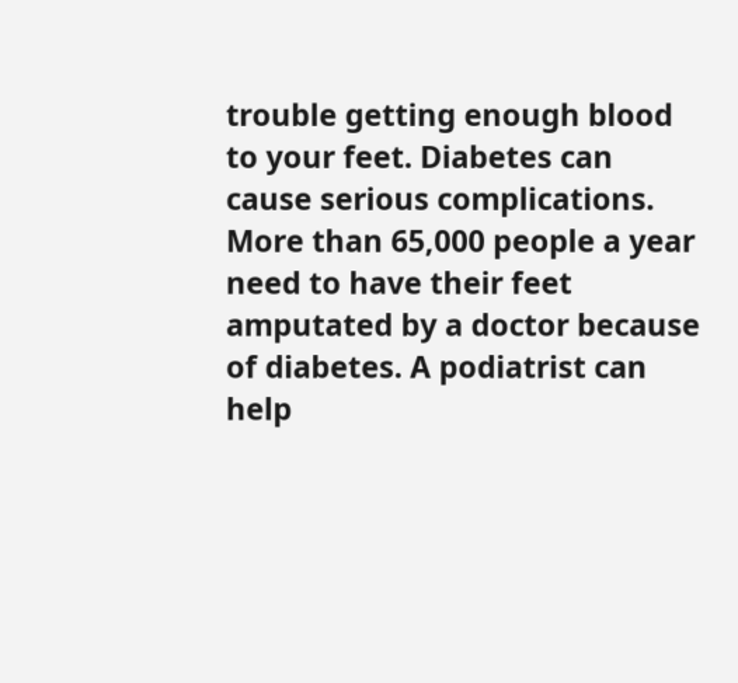trouble getting enough blood to your feet. Diabetes can cause serious complications. More than 65,000 people a year need to have their feet amputated by a doctor because of diabetes. A podiatrist can help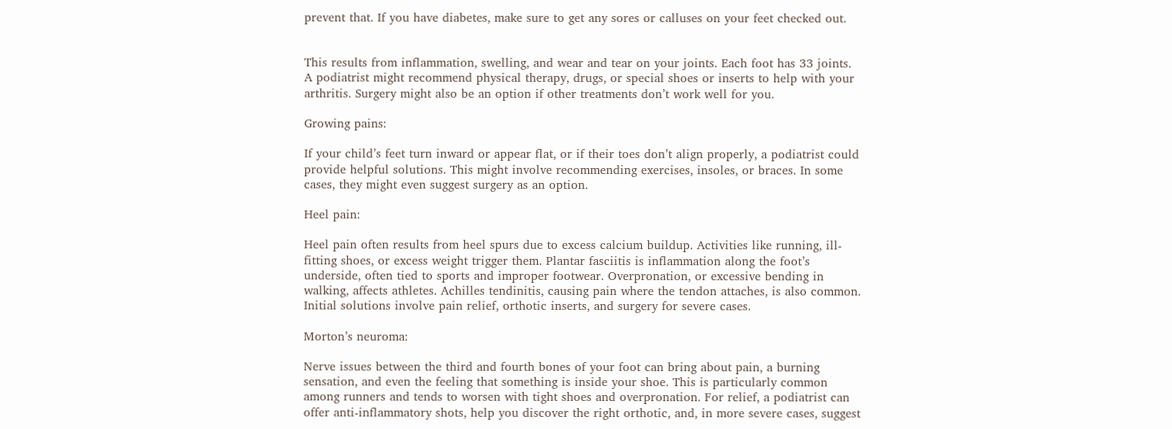prevent that. If you have diabetes, make sure to get any sores or calluses on your feet checked out.


This results from inflammation, swelling, and wear and tear on your joints. Each foot has 33 joints. A podiatrist might recommend physical therapy, drugs, or special shoes or inserts to help with your arthritis. Surgery might also be an option if other treatments don’t work well for you.

Growing pains:

If your child’s feet turn inward or appear flat, or if their toes don’t align properly, a podiatrist could provide helpful solutions. This might involve recommending exercises, insoles, or braces. In some cases, they might even suggest surgery as an option.

Heel pain:

Heel pain often results from heel spurs due to excess calcium buildup. Activities like running, ill-fitting shoes, or excess weight trigger them. Plantar fasciitis is inflammation along the foot’s underside, often tied to sports and improper footwear. Overpronation, or excessive bending in walking, affects athletes. Achilles tendinitis, causing pain where the tendon attaches, is also common. Initial solutions involve pain relief, orthotic inserts, and surgery for severe cases.

Morton’s neuroma:

Nerve issues between the third and fourth bones of your foot can bring about pain, a burning sensation, and even the feeling that something is inside your shoe. This is particularly common among runners and tends to worsen with tight shoes and overpronation. For relief, a podiatrist can offer anti-inflammatory shots, help you discover the right orthotic, and, in more severe cases, suggest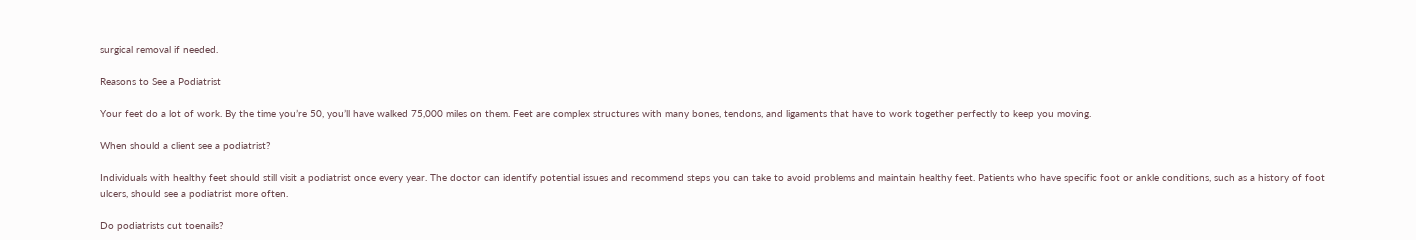surgical removal if needed.

Reasons to See a Podiatrist

Your feet do a lot of work. By the time you’re 50, you’ll have walked 75,000 miles on them. Feet are complex structures with many bones, tendons, and ligaments that have to work together perfectly to keep you moving.

When should a client see a podiatrist?

Individuals with healthy feet should still visit a podiatrist once every year. The doctor can identify potential issues and recommend steps you can take to avoid problems and maintain healthy feet. Patients who have specific foot or ankle conditions, such as a history of foot ulcers, should see a podiatrist more often.

Do podiatrists cut toenails?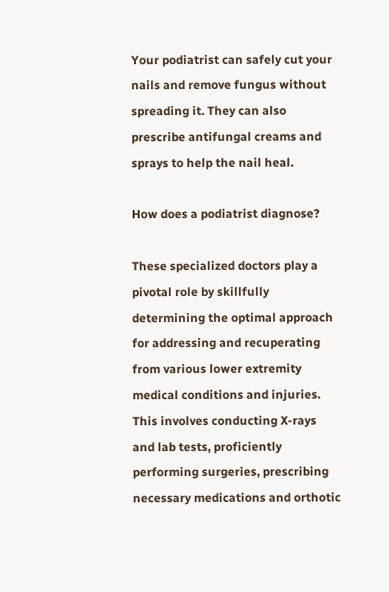Your podiatrist can safely cut your nails and remove fungus without spreading it. They can also prescribe antifungal creams and sprays to help the nail heal.

How does a podiatrist diagnose?

These specialized doctors play a pivotal role by skillfully determining the optimal approach for addressing and recuperating from various lower extremity medical conditions and injuries. This involves conducting X-rays and lab tests, proficiently performing surgeries, prescribing necessary medications and orthotic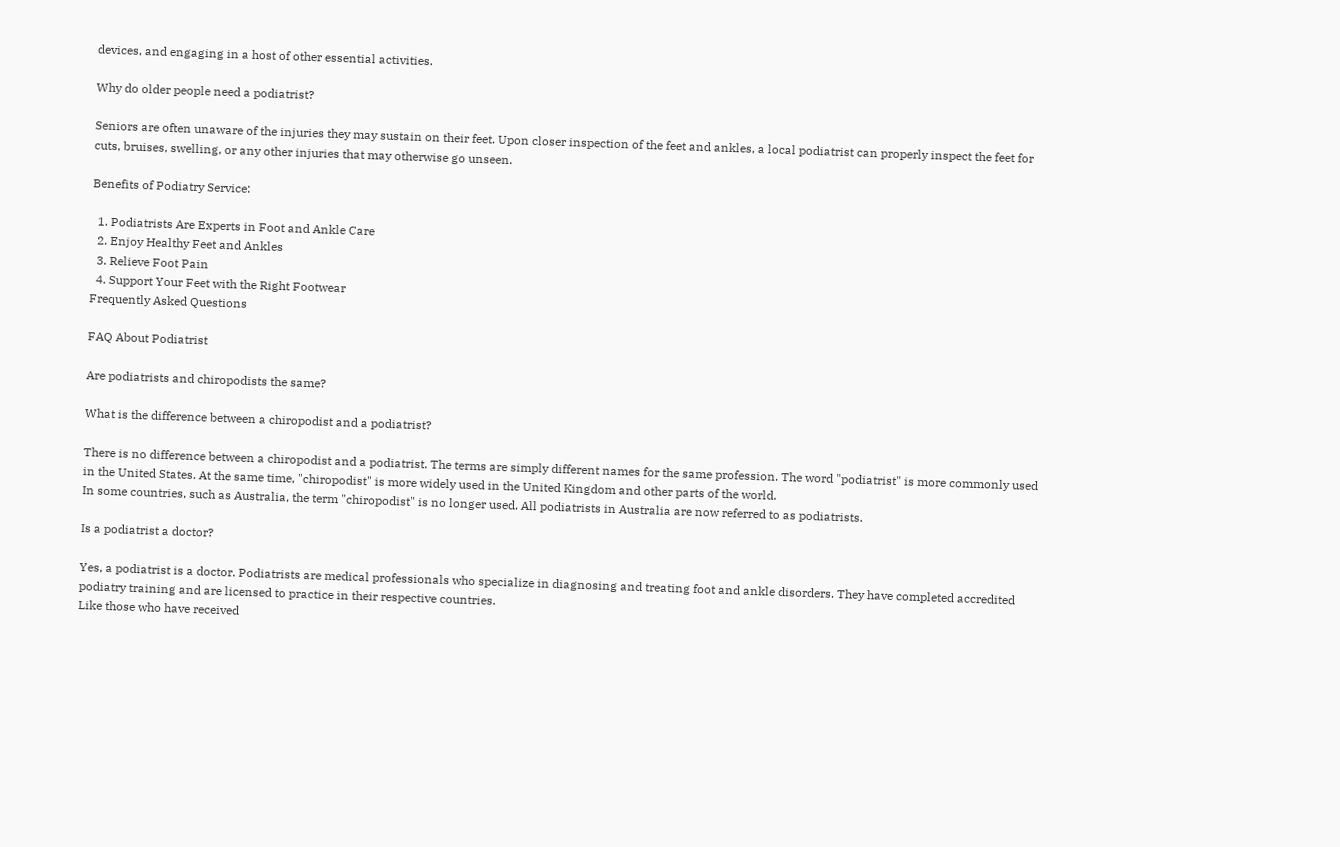devices, and engaging in a host of other essential activities.

Why do older people need a podiatrist?

Seniors are often unaware of the injuries they may sustain on their feet. Upon closer inspection of the feet and ankles, a local podiatrist can properly inspect the feet for cuts, bruises, swelling, or any other injuries that may otherwise go unseen.

Benefits of Podiatry Service:

  1. Podiatrists Are Experts in Foot and Ankle Care
  2. Enjoy Healthy Feet and Ankles
  3. Relieve Foot Pain
  4. Support Your Feet with the Right Footwear
Frequently Asked Questions

FAQ About Podiatrist

Are podiatrists and chiropodists the same?

What is the difference between a chiropodist and a podiatrist?

There is no difference between a chiropodist and a podiatrist. The terms are simply different names for the same profession. The word "podiatrist" is more commonly used in the United States. At the same time, "chiropodist" is more widely used in the United Kingdom and other parts of the world.
In some countries, such as Australia, the term "chiropodist" is no longer used. All podiatrists in Australia are now referred to as podiatrists.

Is a podiatrist a doctor?

Yes, a podiatrist is a doctor. Podiatrists are medical professionals who specialize in diagnosing and treating foot and ankle disorders. They have completed accredited podiatry training and are licensed to practice in their respective countries.
Like those who have received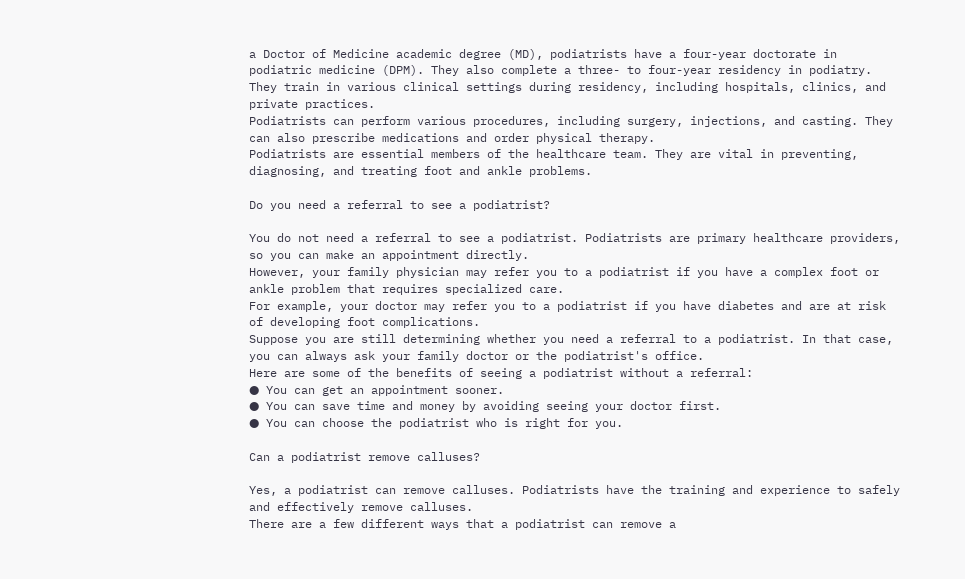a Doctor of Medicine academic degree (MD), podiatrists have a four-year doctorate in podiatric medicine (DPM). They also complete a three- to four-year residency in podiatry. They train in various clinical settings during residency, including hospitals, clinics, and private practices.
Podiatrists can perform various procedures, including surgery, injections, and casting. They can also prescribe medications and order physical therapy.
Podiatrists are essential members of the healthcare team. They are vital in preventing, diagnosing, and treating foot and ankle problems.

Do you need a referral to see a podiatrist?

You do not need a referral to see a podiatrist. Podiatrists are primary healthcare providers, so you can make an appointment directly.
However, your family physician may refer you to a podiatrist if you have a complex foot or ankle problem that requires specialized care.
For example, your doctor may refer you to a podiatrist if you have diabetes and are at risk of developing foot complications.
Suppose you are still determining whether you need a referral to a podiatrist. In that case, you can always ask your family doctor or the podiatrist's office.
Here are some of the benefits of seeing a podiatrist without a referral:
● You can get an appointment sooner.
● You can save time and money by avoiding seeing your doctor first.
● You can choose the podiatrist who is right for you.

Can a podiatrist remove calluses?

Yes, a podiatrist can remove calluses. Podiatrists have the training and experience to safely and effectively remove calluses.
There are a few different ways that a podiatrist can remove a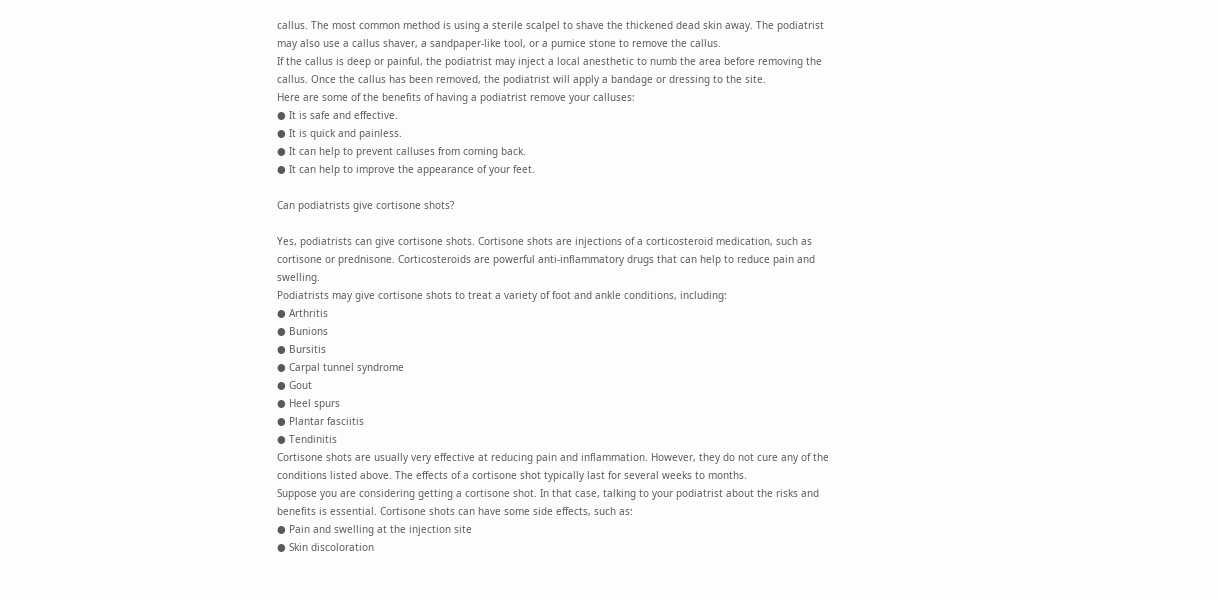callus. The most common method is using a sterile scalpel to shave the thickened dead skin away. The podiatrist may also use a callus shaver, a sandpaper-like tool, or a pumice stone to remove the callus.
If the callus is deep or painful, the podiatrist may inject a local anesthetic to numb the area before removing the callus. Once the callus has been removed, the podiatrist will apply a bandage or dressing to the site.
Here are some of the benefits of having a podiatrist remove your calluses:
● It is safe and effective.
● It is quick and painless.
● It can help to prevent calluses from coming back.
● It can help to improve the appearance of your feet.

Can podiatrists give cortisone shots?

Yes, podiatrists can give cortisone shots. Cortisone shots are injections of a corticosteroid medication, such as cortisone or prednisone. Corticosteroids are powerful anti-inflammatory drugs that can help to reduce pain and swelling.
Podiatrists may give cortisone shots to treat a variety of foot and ankle conditions, including:
● Arthritis
● Bunions
● Bursitis
● Carpal tunnel syndrome
● Gout
● Heel spurs
● Plantar fasciitis
● Tendinitis
Cortisone shots are usually very effective at reducing pain and inflammation. However, they do not cure any of the conditions listed above. The effects of a cortisone shot typically last for several weeks to months.
Suppose you are considering getting a cortisone shot. In that case, talking to your podiatrist about the risks and benefits is essential. Cortisone shots can have some side effects, such as:
● Pain and swelling at the injection site
● Skin discoloration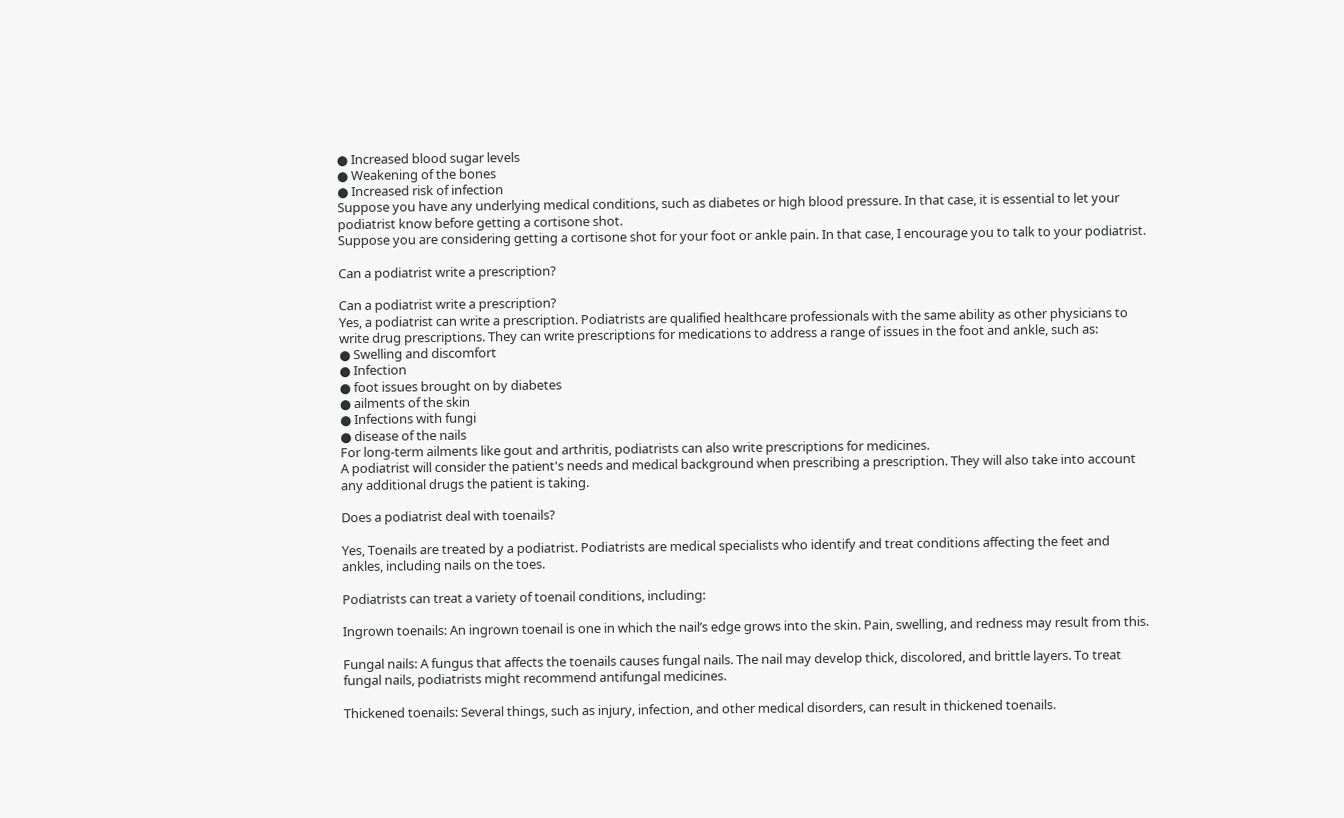● Increased blood sugar levels
● Weakening of the bones
● Increased risk of infection
Suppose you have any underlying medical conditions, such as diabetes or high blood pressure. In that case, it is essential to let your podiatrist know before getting a cortisone shot.
Suppose you are considering getting a cortisone shot for your foot or ankle pain. In that case, I encourage you to talk to your podiatrist.

Can a podiatrist write a prescription?

Can a podiatrist write a prescription?
Yes, a podiatrist can write a prescription. Podiatrists are qualified healthcare professionals with the same ability as other physicians to write drug prescriptions. They can write prescriptions for medications to address a range of issues in the foot and ankle, such as:
● Swelling and discomfort
● Infection
● foot issues brought on by diabetes
● ailments of the skin
● Infections with fungi
● disease of the nails
For long-term ailments like gout and arthritis, podiatrists can also write prescriptions for medicines.
A podiatrist will consider the patient's needs and medical background when prescribing a prescription. They will also take into account any additional drugs the patient is taking.

Does a podiatrist deal with toenails?

Yes, Toenails are treated by a podiatrist. Podiatrists are medical specialists who identify and treat conditions affecting the feet and ankles, including nails on the toes.

Podiatrists can treat a variety of toenail conditions, including:

Ingrown toenails: An ingrown toenail is one in which the nail’s edge grows into the skin. Pain, swelling, and redness may result from this.

Fungal nails: A fungus that affects the toenails causes fungal nails. The nail may develop thick, discolored, and brittle layers. To treat fungal nails, podiatrists might recommend antifungal medicines.

Thickened toenails: Several things, such as injury, infection, and other medical disorders, can result in thickened toenails.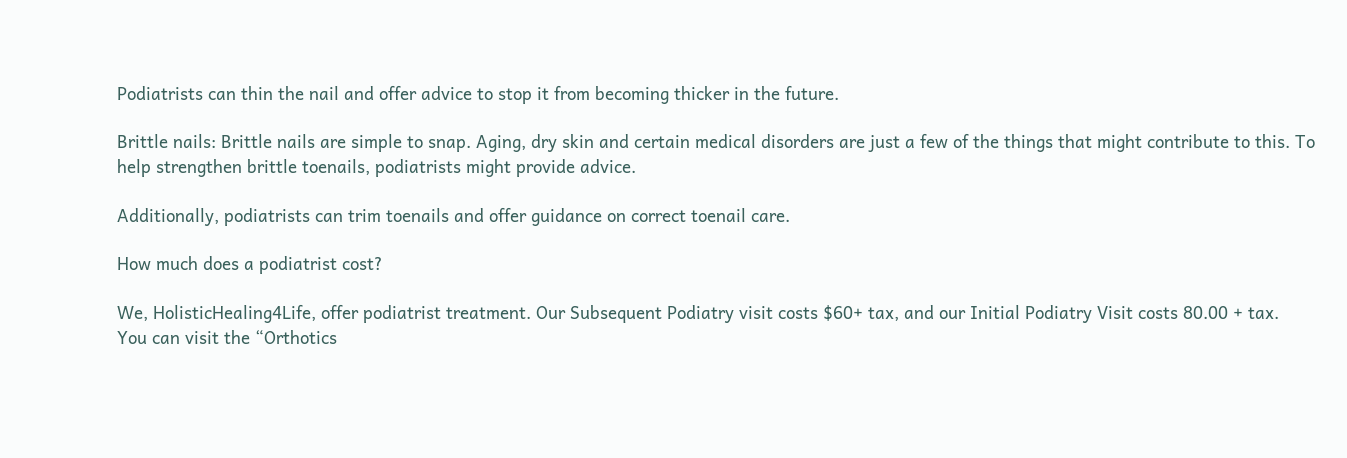Podiatrists can thin the nail and offer advice to stop it from becoming thicker in the future.

Brittle nails: Brittle nails are simple to snap. Aging, dry skin and certain medical disorders are just a few of the things that might contribute to this. To help strengthen brittle toenails, podiatrists might provide advice.

Additionally, podiatrists can trim toenails and offer guidance on correct toenail care.

How much does a podiatrist cost?

We, HolisticHealing4Life, offer podiatrist treatment. Our Subsequent Podiatry visit costs $60+ tax, and our Initial Podiatry Visit costs 80.00 + tax.
You can visit the “Orthotics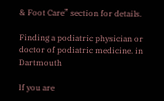& Foot Care” section for details.

Finding a podiatric physician or doctor of podiatric medicine. in Dartmouth

If you are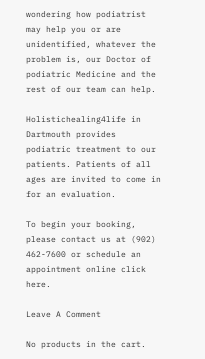wondering how podiatrist may help you or are unidentified, whatever the problem is, our Doctor of podiatric Medicine and the rest of our team can help.

Holistichealing4life in Dartmouth provides podiatric treatment to our patients. Patients of all ages are invited to come in for an evaluation.

To begin your booking, please contact us at (902) 462-7600 or schedule an appointment online click here.

Leave A Comment

No products in the cart.